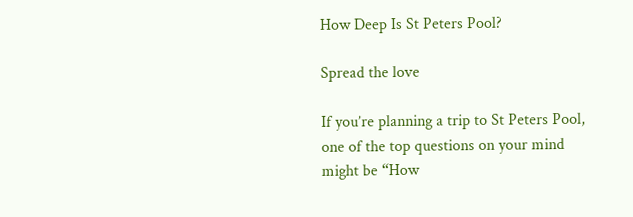How Deep Is St Peters Pool?

Spread the love

If you’re planning a trip to St Peters Pool, one of the top questions on your mind might be “How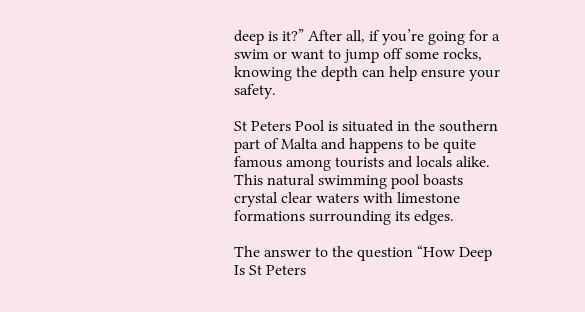deep is it?” After all, if you’re going for a swim or want to jump off some rocks, knowing the depth can help ensure your safety.

St Peters Pool is situated in the southern part of Malta and happens to be quite famous among tourists and locals alike. This natural swimming pool boasts crystal clear waters with limestone formations surrounding its edges.

The answer to the question “How Deep Is St Peters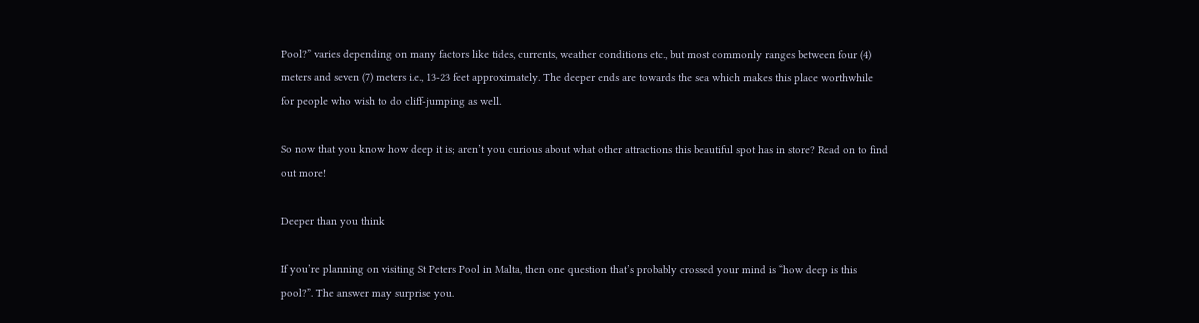Pool?” varies depending on many factors like tides, currents, weather conditions etc., but most commonly ranges between four (4) meters and seven (7) meters i.e., 13-23 feet approximately. The deeper ends are towards the sea which makes this place worthwhile for people who wish to do cliff-jumping as well.

So now that you know how deep it is; aren’t you curious about what other attractions this beautiful spot has in store? Read on to find out more!

Deeper than you think

If you’re planning on visiting St Peters Pool in Malta, then one question that’s probably crossed your mind is “how deep is this pool?”. The answer may surprise you.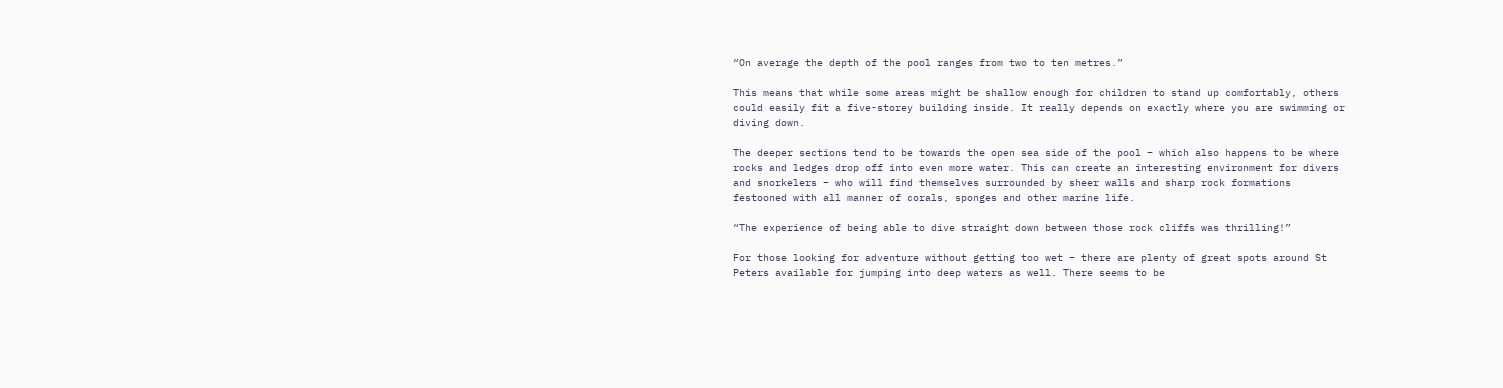“On average the depth of the pool ranges from two to ten metres.”

This means that while some areas might be shallow enough for children to stand up comfortably, others could easily fit a five-storey building inside. It really depends on exactly where you are swimming or diving down.

The deeper sections tend to be towards the open sea side of the pool – which also happens to be where rocks and ledges drop off into even more water. This can create an interesting environment for divers and snorkelers – who will find themselves surrounded by sheer walls and sharp rock formations festooned with all manner of corals, sponges and other marine life.

“The experience of being able to dive straight down between those rock cliffs was thrilling!”

For those looking for adventure without getting too wet – there are plenty of great spots around St Peters available for jumping into deep waters as well. There seems to be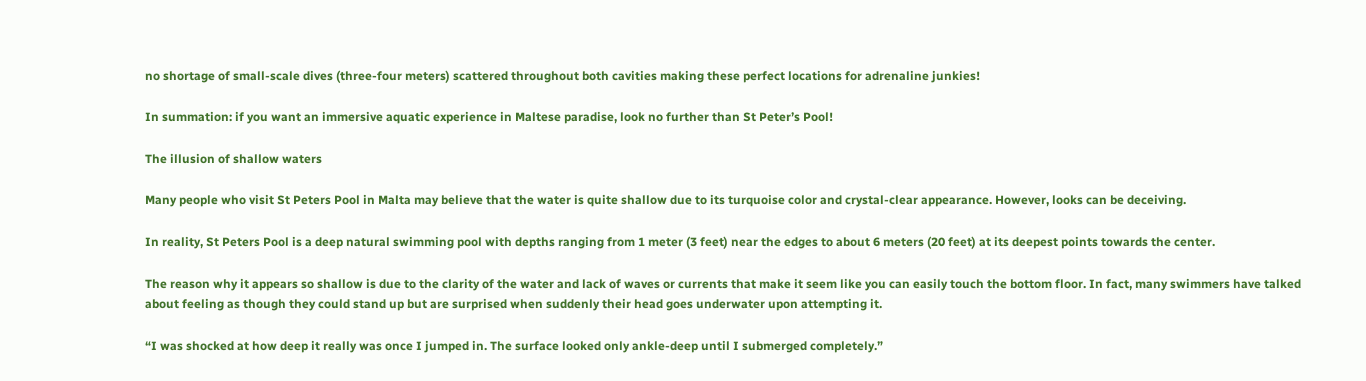no shortage of small-scale dives (three-four meters) scattered throughout both cavities making these perfect locations for adrenaline junkies!

In summation: if you want an immersive aquatic experience in Maltese paradise, look no further than St Peter’s Pool!

The illusion of shallow waters

Many people who visit St Peters Pool in Malta may believe that the water is quite shallow due to its turquoise color and crystal-clear appearance. However, looks can be deceiving.

In reality, St Peters Pool is a deep natural swimming pool with depths ranging from 1 meter (3 feet) near the edges to about 6 meters (20 feet) at its deepest points towards the center.

The reason why it appears so shallow is due to the clarity of the water and lack of waves or currents that make it seem like you can easily touch the bottom floor. In fact, many swimmers have talked about feeling as though they could stand up but are surprised when suddenly their head goes underwater upon attempting it.

“I was shocked at how deep it really was once I jumped in. The surface looked only ankle-deep until I submerged completely.”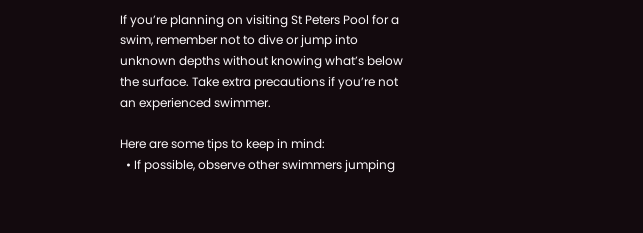If you’re planning on visiting St Peters Pool for a swim, remember not to dive or jump into unknown depths without knowing what’s below the surface. Take extra precautions if you’re not an experienced swimmer.

Here are some tips to keep in mind:
  • If possible, observe other swimmers jumping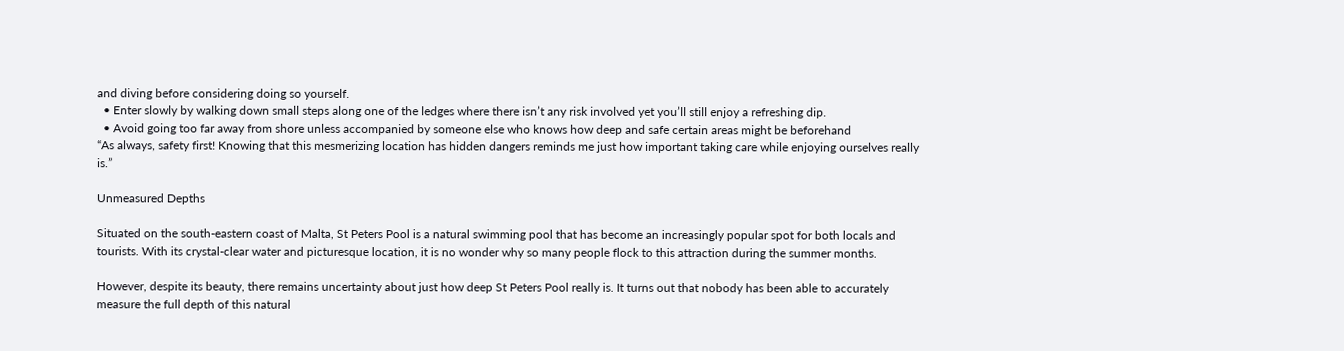and diving before considering doing so yourself.
  • Enter slowly by walking down small steps along one of the ledges where there isn’t any risk involved yet you’ll still enjoy a refreshing dip.
  • Avoid going too far away from shore unless accompanied by someone else who knows how deep and safe certain areas might be beforehand
“As always, safety first! Knowing that this mesmerizing location has hidden dangers reminds me just how important taking care while enjoying ourselves really is.”

Unmeasured Depths

Situated on the south-eastern coast of Malta, St Peters Pool is a natural swimming pool that has become an increasingly popular spot for both locals and tourists. With its crystal-clear water and picturesque location, it is no wonder why so many people flock to this attraction during the summer months.

However, despite its beauty, there remains uncertainty about just how deep St Peters Pool really is. It turns out that nobody has been able to accurately measure the full depth of this natural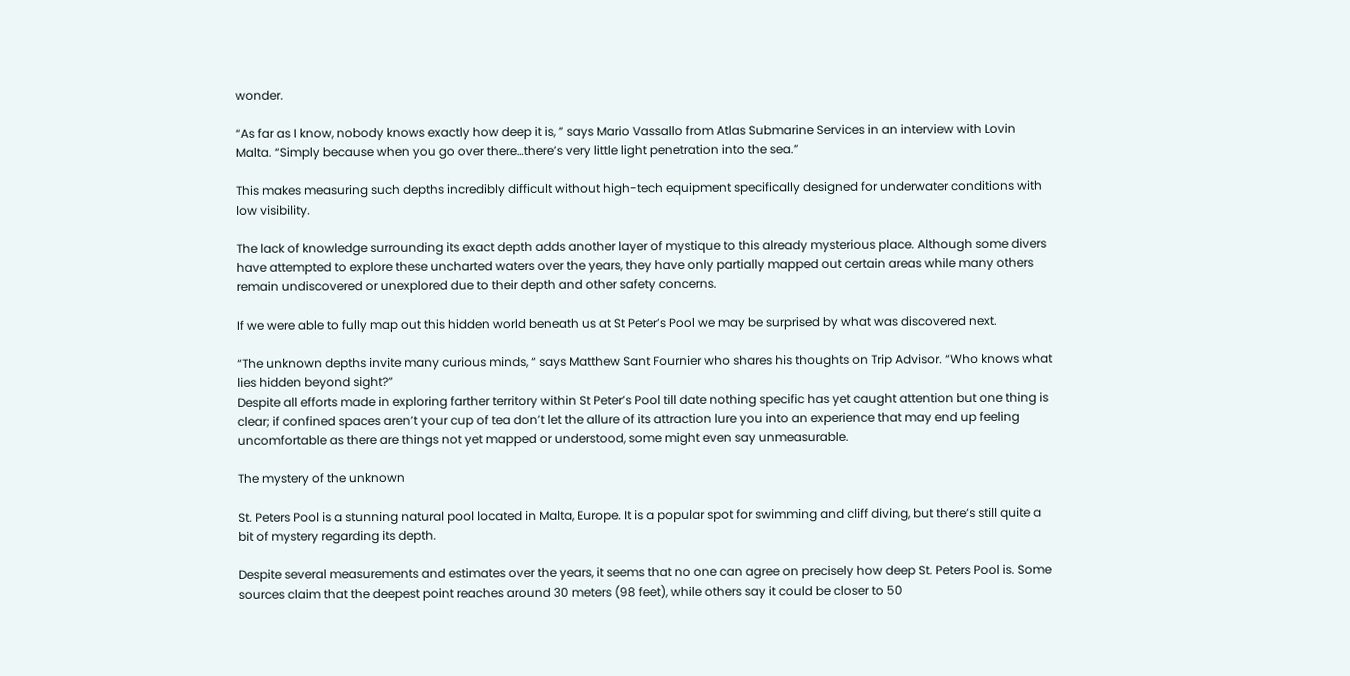wonder.

“As far as I know, nobody knows exactly how deep it is, ” says Mario Vassallo from Atlas Submarine Services in an interview with Lovin Malta. “Simply because when you go over there…there’s very little light penetration into the sea.”

This makes measuring such depths incredibly difficult without high-tech equipment specifically designed for underwater conditions with low visibility.

The lack of knowledge surrounding its exact depth adds another layer of mystique to this already mysterious place. Although some divers have attempted to explore these uncharted waters over the years, they have only partially mapped out certain areas while many others remain undiscovered or unexplored due to their depth and other safety concerns.

If we were able to fully map out this hidden world beneath us at St Peter’s Pool we may be surprised by what was discovered next.

“The unknown depths invite many curious minds, “ says Matthew Sant Fournier who shares his thoughts on Trip Advisor. “Who knows what lies hidden beyond sight?”
Despite all efforts made in exploring farther territory within St Peter’s Pool till date nothing specific has yet caught attention but one thing is clear; if confined spaces aren’t your cup of tea don’t let the allure of its attraction lure you into an experience that may end up feeling uncomfortable as there are things not yet mapped or understood, some might even say unmeasurable.

The mystery of the unknown

St. Peters Pool is a stunning natural pool located in Malta, Europe. It is a popular spot for swimming and cliff diving, but there’s still quite a bit of mystery regarding its depth.

Despite several measurements and estimates over the years, it seems that no one can agree on precisely how deep St. Peters Pool is. Some sources claim that the deepest point reaches around 30 meters (98 feet), while others say it could be closer to 50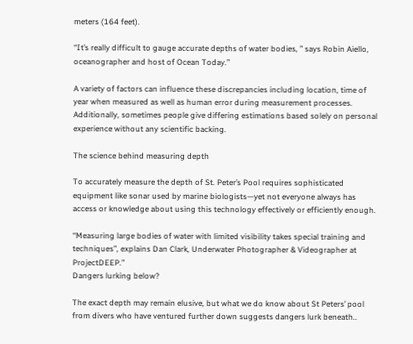meters (164 feet).

“It’s really difficult to gauge accurate depths of water bodies, ” says Robin Aiello, oceanographer and host of Ocean Today.”

A variety of factors can influence these discrepancies including location, time of year when measured as well as human error during measurement processes. Additionally, sometimes people give differing estimations based solely on personal experience without any scientific backing.

The science behind measuring depth

To accurately measure the depth of St. Peter’s Pool requires sophisticated equipment like sonar used by marine biologists—yet not everyone always has access or knowledge about using this technology effectively or efficiently enough.

“Measuring large bodies of water with limited visibility takes special training and techniques”, explains Dan Clark, Underwater Photographer & Videographer at ProjectDEEP.”
Dangers lurking below?

The exact depth may remain elusive, but what we do know about St Peters’ pool from divers who have ventured further down suggests dangers lurk beneath..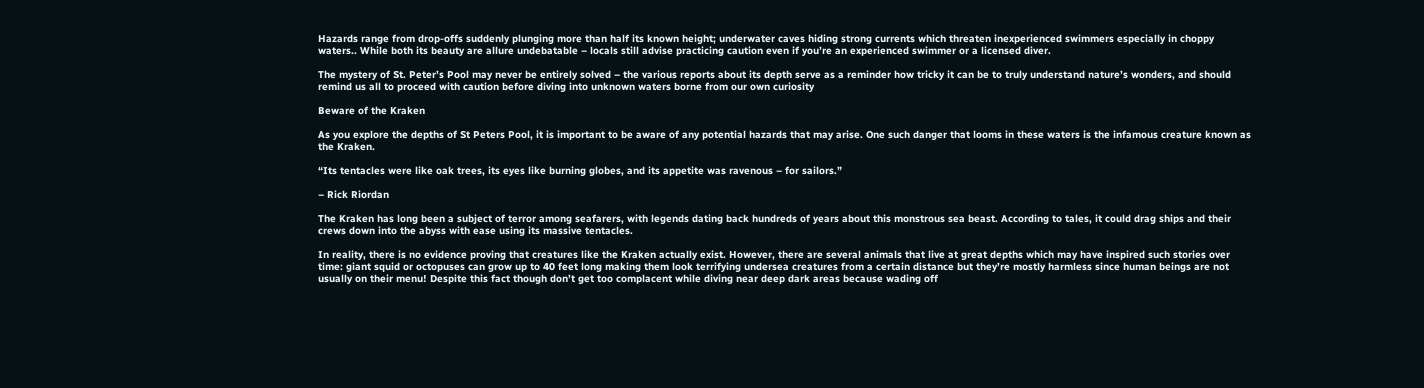Hazards range from drop-offs suddenly plunging more than half its known height; underwater caves hiding strong currents which threaten inexperienced swimmers especially in choppy waters.. While both its beauty are allure undebatable – locals still advise practicing caution even if you’re an experienced swimmer or a licensed diver.

The mystery of St. Peter’s Pool may never be entirely solved – the various reports about its depth serve as a reminder how tricky it can be to truly understand nature’s wonders, and should remind us all to proceed with caution before diving into unknown waters borne from our own curiosity

Beware of the Kraken

As you explore the depths of St Peters Pool, it is important to be aware of any potential hazards that may arise. One such danger that looms in these waters is the infamous creature known as the Kraken.

“Its tentacles were like oak trees, its eyes like burning globes, and its appetite was ravenous – for sailors.”

– Rick Riordan

The Kraken has long been a subject of terror among seafarers, with legends dating back hundreds of years about this monstrous sea beast. According to tales, it could drag ships and their crews down into the abyss with ease using its massive tentacles.

In reality, there is no evidence proving that creatures like the Kraken actually exist. However, there are several animals that live at great depths which may have inspired such stories over time: giant squid or octopuses can grow up to 40 feet long making them look terrifying undersea creatures from a certain distance but they’re mostly harmless since human beings are not usually on their menu! Despite this fact though don’t get too complacent while diving near deep dark areas because wading off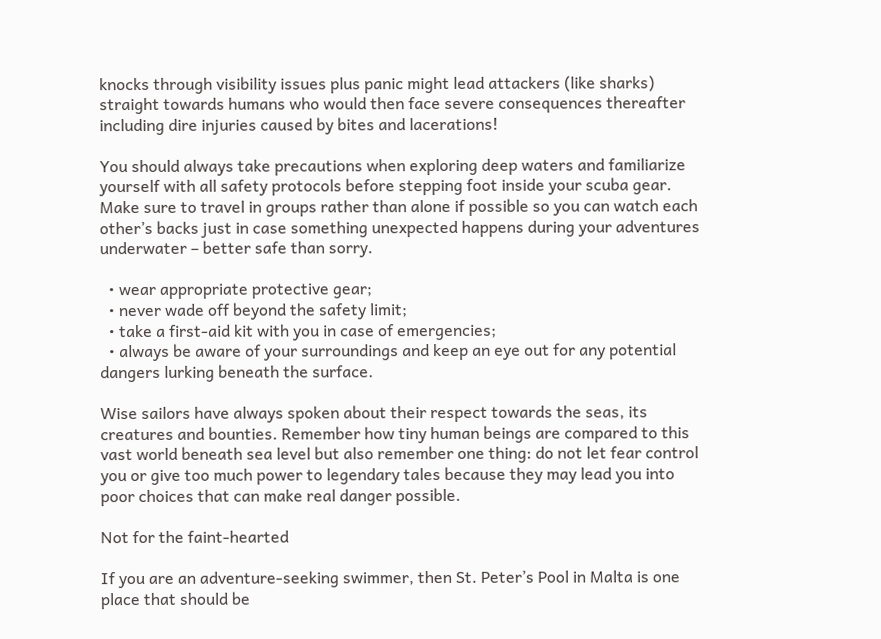knocks through visibility issues plus panic might lead attackers (like sharks) straight towards humans who would then face severe consequences thereafter including dire injuries caused by bites and lacerations!

You should always take precautions when exploring deep waters and familiarize yourself with all safety protocols before stepping foot inside your scuba gear. Make sure to travel in groups rather than alone if possible so you can watch each other’s backs just in case something unexpected happens during your adventures underwater – better safe than sorry.

  • wear appropriate protective gear;
  • never wade off beyond the safety limit;
  • take a first-aid kit with you in case of emergencies;
  • always be aware of your surroundings and keep an eye out for any potential dangers lurking beneath the surface.

Wise sailors have always spoken about their respect towards the seas, its creatures and bounties. Remember how tiny human beings are compared to this vast world beneath sea level but also remember one thing: do not let fear control you or give too much power to legendary tales because they may lead you into poor choices that can make real danger possible.

Not for the faint-hearted

If you are an adventure-seeking swimmer, then St. Peter’s Pool in Malta is one place that should be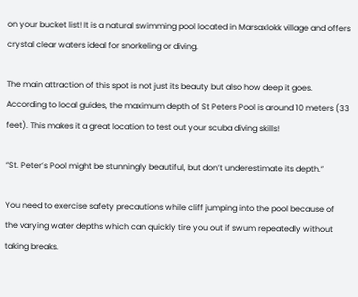on your bucket list! It is a natural swimming pool located in Marsaxlokk village and offers crystal clear waters ideal for snorkeling or diving.

The main attraction of this spot is not just its beauty but also how deep it goes. According to local guides, the maximum depth of St Peters Pool is around 10 meters (33 feet). This makes it a great location to test out your scuba diving skills!

“St. Peter’s Pool might be stunningly beautiful, but don’t underestimate its depth.”

You need to exercise safety precautions while cliff jumping into the pool because of the varying water depths which can quickly tire you out if swum repeatedly without taking breaks.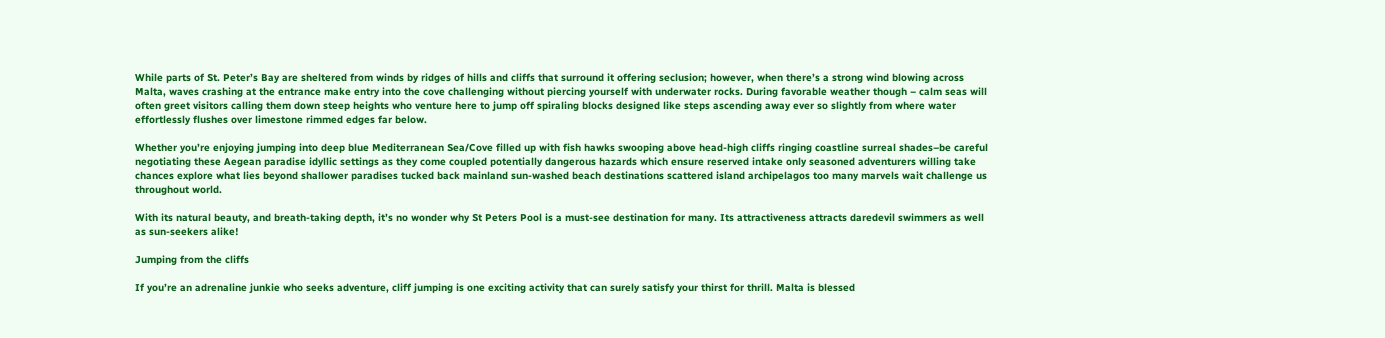While parts of St. Peter’s Bay are sheltered from winds by ridges of hills and cliffs that surround it offering seclusion; however, when there’s a strong wind blowing across Malta, waves crashing at the entrance make entry into the cove challenging without piercing yourself with underwater rocks. During favorable weather though – calm seas will often greet visitors calling them down steep heights who venture here to jump off spiraling blocks designed like steps ascending away ever so slightly from where water effortlessly flushes over limestone rimmed edges far below.

Whether you’re enjoying jumping into deep blue Mediterranean Sea/Cove filled up with fish hawks swooping above head-high cliffs ringing coastline surreal shades–be careful negotiating these Aegean paradise idyllic settings as they come coupled potentially dangerous hazards which ensure reserved intake only seasoned adventurers willing take chances explore what lies beyond shallower paradises tucked back mainland sun-washed beach destinations scattered island archipelagos too many marvels wait challenge us throughout world.

With its natural beauty, and breath-taking depth, it’s no wonder why St Peters Pool is a must-see destination for many. Its attractiveness attracts daredevil swimmers as well as sun-seekers alike!

Jumping from the cliffs

If you’re an adrenaline junkie who seeks adventure, cliff jumping is one exciting activity that can surely satisfy your thirst for thrill. Malta is blessed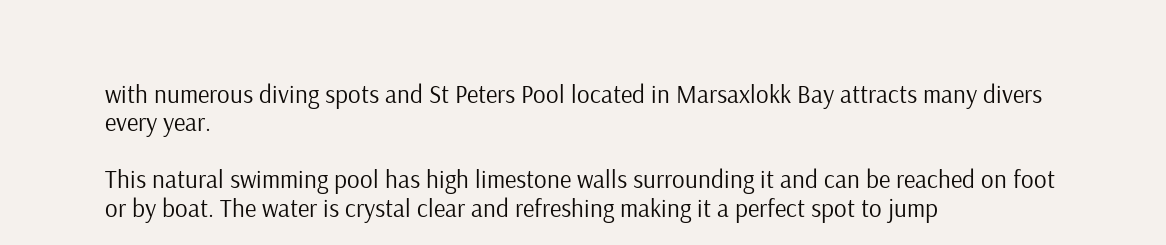with numerous diving spots and St Peters Pool located in Marsaxlokk Bay attracts many divers every year.

This natural swimming pool has high limestone walls surrounding it and can be reached on foot or by boat. The water is crystal clear and refreshing making it a perfect spot to jump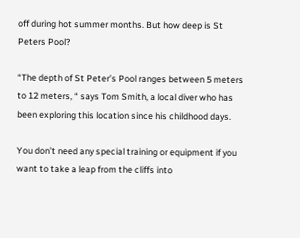off during hot summer months. But how deep is St Peters Pool?

“The depth of St Peter’s Pool ranges between 5 meters to 12 meters, “ says Tom Smith, a local diver who has been exploring this location since his childhood days.

You don’t need any special training or equipment if you want to take a leap from the cliffs into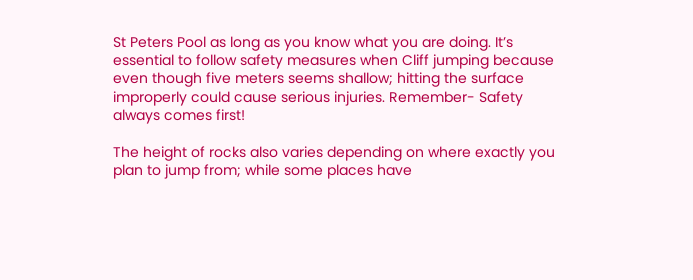St Peters Pool as long as you know what you are doing. It’s essential to follow safety measures when Cliff jumping because even though five meters seems shallow; hitting the surface improperly could cause serious injuries. Remember- Safety always comes first!

The height of rocks also varies depending on where exactly you plan to jump from; while some places have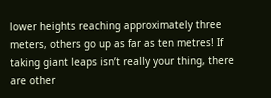lower heights reaching approximately three meters, others go up as far as ten metres! If taking giant leaps isn’t really your thing, there are other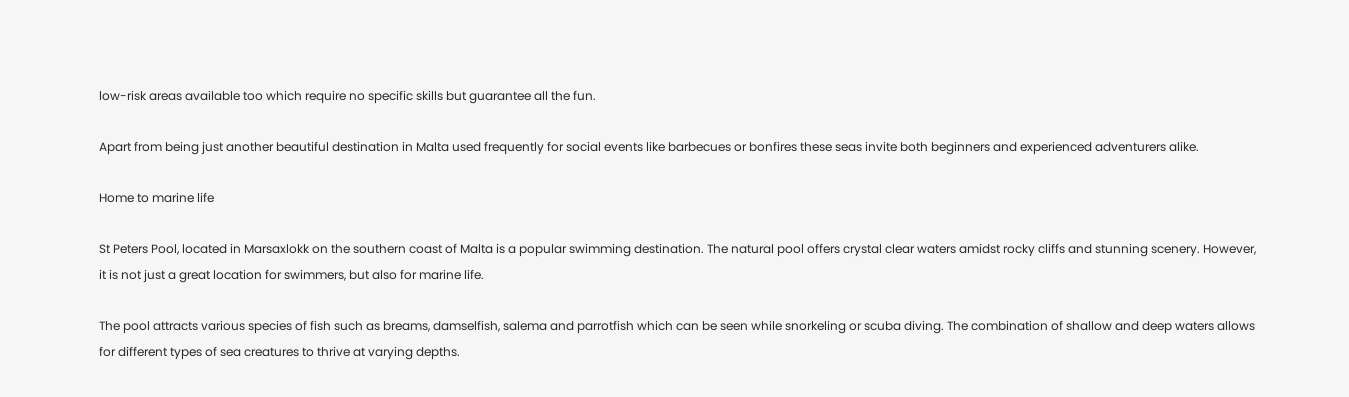low-risk areas available too which require no specific skills but guarantee all the fun.

Apart from being just another beautiful destination in Malta used frequently for social events like barbecues or bonfires these seas invite both beginners and experienced adventurers alike.

Home to marine life

St Peters Pool, located in Marsaxlokk on the southern coast of Malta is a popular swimming destination. The natural pool offers crystal clear waters amidst rocky cliffs and stunning scenery. However, it is not just a great location for swimmers, but also for marine life.

The pool attracts various species of fish such as breams, damselfish, salema and parrotfish which can be seen while snorkeling or scuba diving. The combination of shallow and deep waters allows for different types of sea creatures to thrive at varying depths.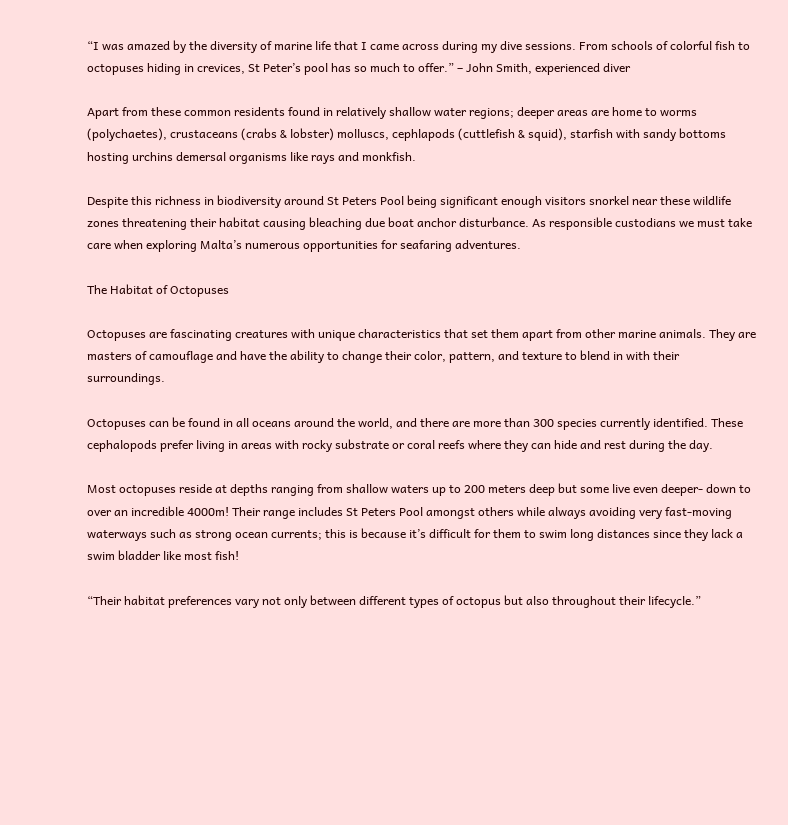“I was amazed by the diversity of marine life that I came across during my dive sessions. From schools of colorful fish to octopuses hiding in crevices, St Peter’s pool has so much to offer.” – John Smith, experienced diver

Apart from these common residents found in relatively shallow water regions; deeper areas are home to worms (polychaetes), crustaceans (crabs & lobster) molluscs, cephlapods (cuttlefish & squid), starfish with sandy bottoms hosting urchins demersal organisms like rays and monkfish.

Despite this richness in biodiversity around St Peters Pool being significant enough visitors snorkel near these wildlife zones threatening their habitat causing bleaching due boat anchor disturbance. As responsible custodians we must take care when exploring Malta’s numerous opportunities for seafaring adventures.

The Habitat of Octopuses

Octopuses are fascinating creatures with unique characteristics that set them apart from other marine animals. They are masters of camouflage and have the ability to change their color, pattern, and texture to blend in with their surroundings.

Octopuses can be found in all oceans around the world, and there are more than 300 species currently identified. These cephalopods prefer living in areas with rocky substrate or coral reefs where they can hide and rest during the day.

Most octopuses reside at depths ranging from shallow waters up to 200 meters deep but some live even deeper- down to over an incredible 4000m! Their range includes St Peters Pool amongst others while always avoiding very fast-moving waterways such as strong ocean currents; this is because it’s difficult for them to swim long distances since they lack a swim bladder like most fish!

“Their habitat preferences vary not only between different types of octopus but also throughout their lifecycle.”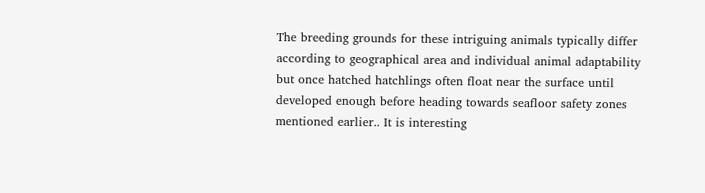The breeding grounds for these intriguing animals typically differ according to geographical area and individual animal adaptability but once hatched hatchlings often float near the surface until developed enough before heading towards seafloor safety zones mentioned earlier.. It is interesting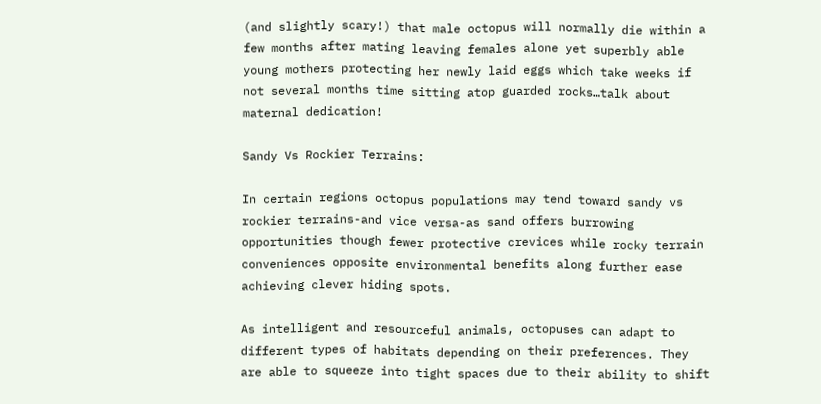(and slightly scary!) that male octopus will normally die within a few months after mating leaving females alone yet superbly able young mothers protecting her newly laid eggs which take weeks if not several months time sitting atop guarded rocks…talk about maternal dedication!

Sandy Vs Rockier Terrains:

In certain regions octopus populations may tend toward sandy vs rockier terrains-and vice versa-as sand offers burrowing opportunities though fewer protective crevices while rocky terrain conveniences opposite environmental benefits along further ease achieving clever hiding spots.

As intelligent and resourceful animals, octopuses can adapt to different types of habitats depending on their preferences. They are able to squeeze into tight spaces due to their ability to shift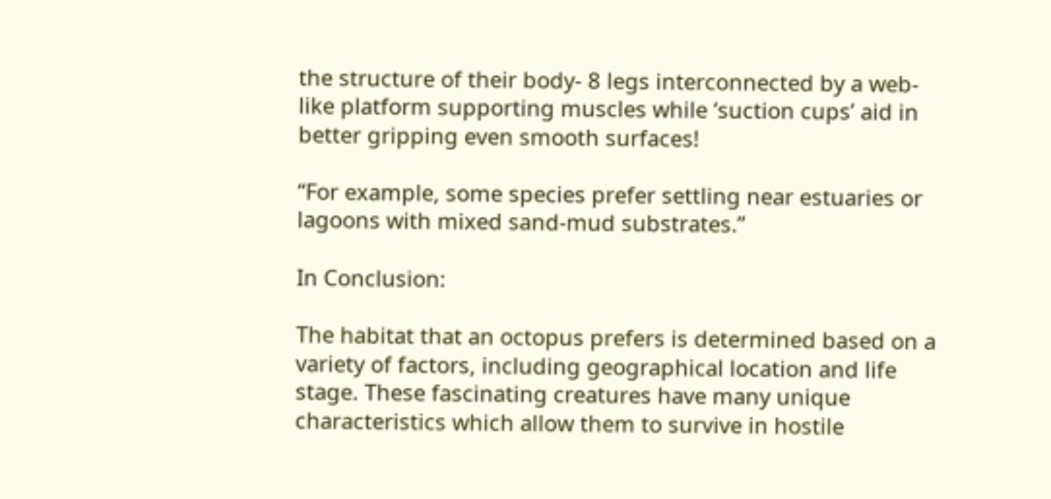the structure of their body- 8 legs interconnected by a web-like platform supporting muscles while ‘suction cups’ aid in better gripping even smooth surfaces!

“For example, some species prefer settling near estuaries or lagoons with mixed sand-mud substrates.”

In Conclusion:

The habitat that an octopus prefers is determined based on a variety of factors, including geographical location and life stage. These fascinating creatures have many unique characteristics which allow them to survive in hostile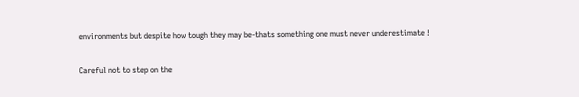environments but despite how tough they may be-thats something one must never underestimate !

Careful not to step on the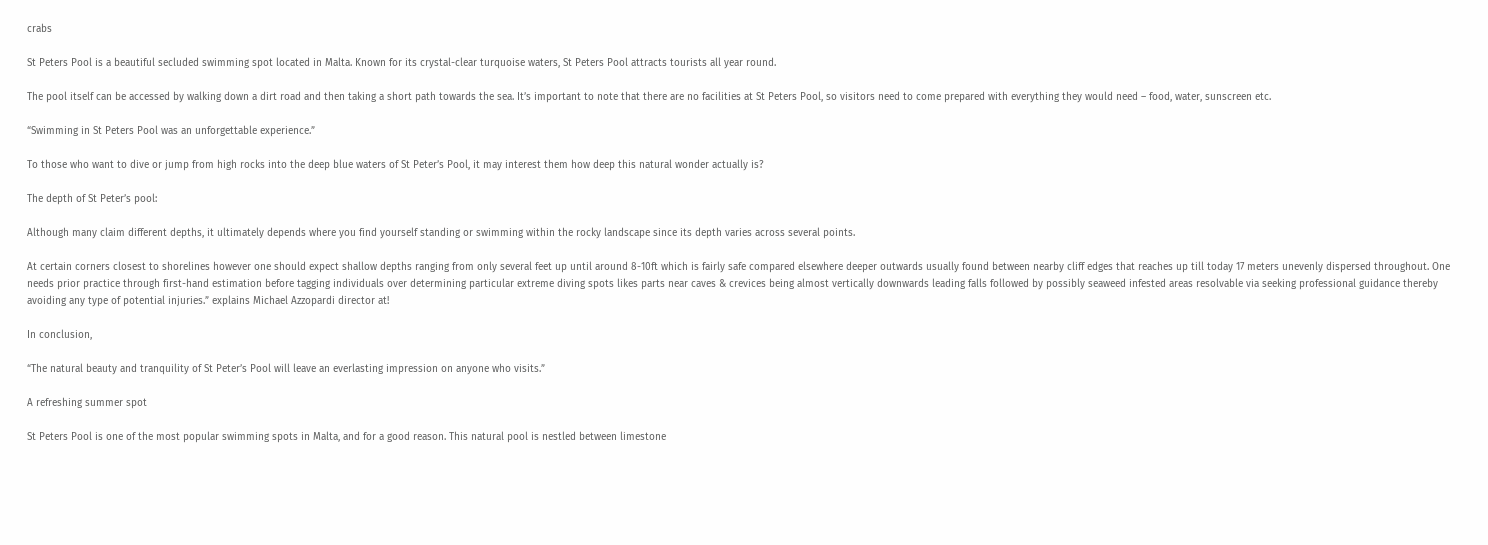crabs

St Peters Pool is a beautiful secluded swimming spot located in Malta. Known for its crystal-clear turquoise waters, St Peters Pool attracts tourists all year round.

The pool itself can be accessed by walking down a dirt road and then taking a short path towards the sea. It’s important to note that there are no facilities at St Peters Pool, so visitors need to come prepared with everything they would need – food, water, sunscreen etc.

“Swimming in St Peters Pool was an unforgettable experience.”

To those who want to dive or jump from high rocks into the deep blue waters of St Peter’s Pool, it may interest them how deep this natural wonder actually is?

The depth of St Peter’s pool:

Although many claim different depths, it ultimately depends where you find yourself standing or swimming within the rocky landscape since its depth varies across several points.

At certain corners closest to shorelines however one should expect shallow depths ranging from only several feet up until around 8-10ft which is fairly safe compared elsewhere deeper outwards usually found between nearby cliff edges that reaches up till today 17 meters unevenly dispersed throughout. One needs prior practice through first-hand estimation before tagging individuals over determining particular extreme diving spots likes parts near caves & crevices being almost vertically downwards leading falls followed by possibly seaweed infested areas resolvable via seeking professional guidance thereby avoiding any type of potential injuries.” explains Michael Azzopardi director at!

In conclusion,

“The natural beauty and tranquility of St Peter’s Pool will leave an everlasting impression on anyone who visits.”

A refreshing summer spot

St Peters Pool is one of the most popular swimming spots in Malta, and for a good reason. This natural pool is nestled between limestone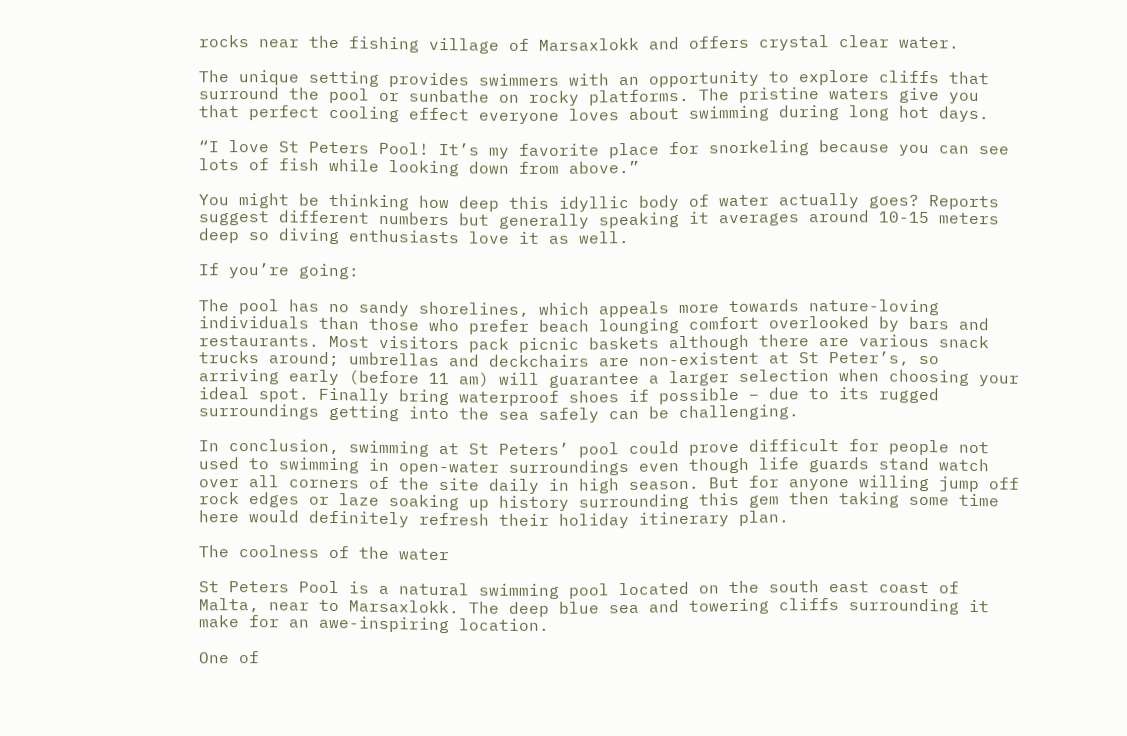rocks near the fishing village of Marsaxlokk and offers crystal clear water.

The unique setting provides swimmers with an opportunity to explore cliffs that surround the pool or sunbathe on rocky platforms. The pristine waters give you that perfect cooling effect everyone loves about swimming during long hot days.

“I love St Peters Pool! It’s my favorite place for snorkeling because you can see lots of fish while looking down from above.”

You might be thinking how deep this idyllic body of water actually goes? Reports suggest different numbers but generally speaking it averages around 10-15 meters deep so diving enthusiasts love it as well.

If you’re going:

The pool has no sandy shorelines, which appeals more towards nature-loving individuals than those who prefer beach lounging comfort overlooked by bars and restaurants. Most visitors pack picnic baskets although there are various snack trucks around; umbrellas and deckchairs are non-existent at St Peter’s, so arriving early (before 11 am) will guarantee a larger selection when choosing your ideal spot. Finally bring waterproof shoes if possible – due to its rugged surroundings getting into the sea safely can be challenging.

In conclusion, swimming at St Peters’ pool could prove difficult for people not used to swimming in open-water surroundings even though life guards stand watch over all corners of the site daily in high season. But for anyone willing jump off rock edges or laze soaking up history surrounding this gem then taking some time here would definitely refresh their holiday itinerary plan.

The coolness of the water

St Peters Pool is a natural swimming pool located on the south east coast of Malta, near to Marsaxlokk. The deep blue sea and towering cliffs surrounding it make for an awe-inspiring location.

One of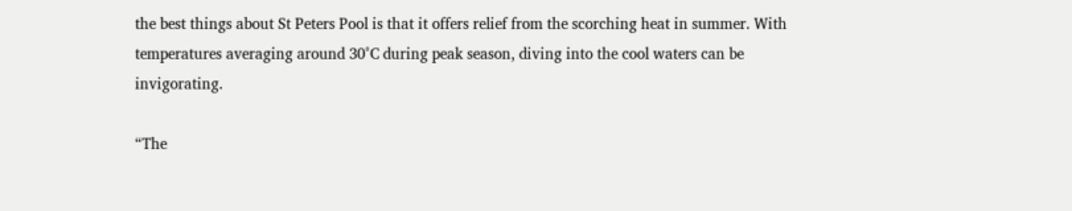the best things about St Peters Pool is that it offers relief from the scorching heat in summer. With temperatures averaging around 30°C during peak season, diving into the cool waters can be invigorating.

“The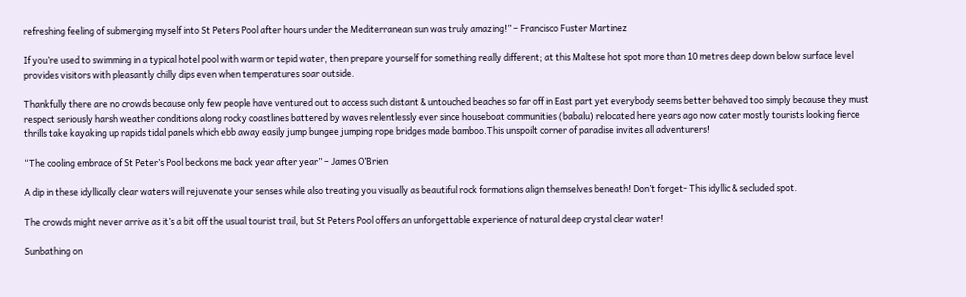refreshing feeling of submerging myself into St Peters Pool after hours under the Mediterranean sun was truly amazing!” – Francisco Fuster Martinez

If you’re used to swimming in a typical hotel pool with warm or tepid water, then prepare yourself for something really different; at this Maltese hot spot more than 10 metres deep down below surface level provides visitors with pleasantly chilly dips even when temperatures soar outside.

Thankfully there are no crowds because only few people have ventured out to access such distant & untouched beaches so far off in East part yet everybody seems better behaved too simply because they must respect seriously harsh weather conditions along rocky coastlines battered by waves relentlessly ever since houseboat communities (babalu) relocated here years ago now cater mostly tourists looking fierce thrills take kayaking up rapids tidal panels which ebb away easily jump bungee jumping rope bridges made bamboo.This unspoilt corner of paradise invites all adventurers!

“The cooling embrace of St Peter’s Pool beckons me back year after year” – James O’Brien

A dip in these idyllically clear waters will rejuvenate your senses while also treating you visually as beautiful rock formations align themselves beneath! Don’t forget- This idyllic & secluded spot.

The crowds might never arrive as it’s a bit off the usual tourist trail, but St Peters Pool offers an unforgettable experience of natural deep crystal clear water!

Sunbathing on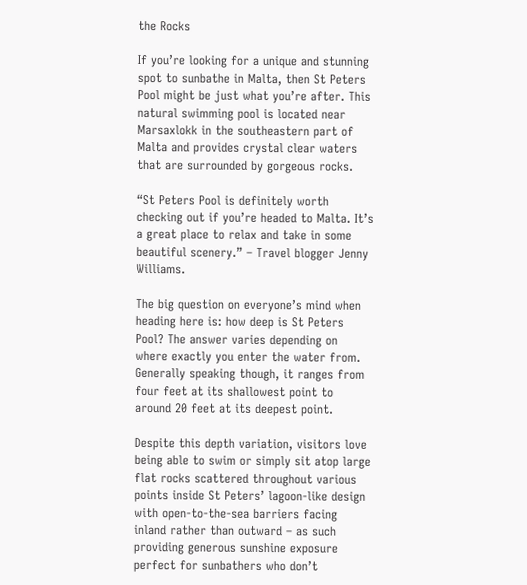the Rocks

If you’re looking for a unique and stunning spot to sunbathe in Malta, then St Peters Pool might be just what you’re after. This natural swimming pool is located near Marsaxlokk in the southeastern part of Malta and provides crystal clear waters that are surrounded by gorgeous rocks.

“St Peters Pool is definitely worth checking out if you’re headed to Malta. It’s a great place to relax and take in some beautiful scenery.” – Travel blogger Jenny Williams.

The big question on everyone’s mind when heading here is: how deep is St Peters Pool? The answer varies depending on where exactly you enter the water from. Generally speaking though, it ranges from four feet at its shallowest point to around 20 feet at its deepest point.

Despite this depth variation, visitors love being able to swim or simply sit atop large flat rocks scattered throughout various points inside St Peters’ lagoon-like design with open-to-the-sea barriers facing inland rather than outward – as such providing generous sunshine exposure perfect for sunbathers who don’t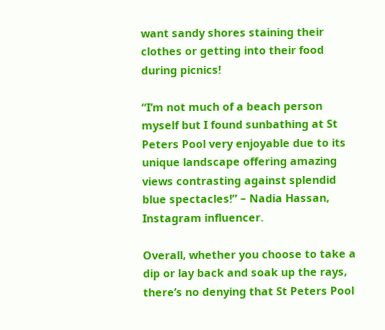want sandy shores staining their clothes or getting into their food during picnics!

“I’m not much of a beach person myself but I found sunbathing at St Peters Pool very enjoyable due to its unique landscape offering amazing views contrasting against splendid blue spectacles!” – Nadia Hassan, Instagram influencer.

Overall, whether you choose to take a dip or lay back and soak up the rays, there’s no denying that St Peters Pool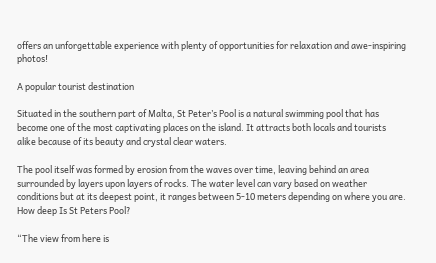offers an unforgettable experience with plenty of opportunities for relaxation and awe-inspiring photos!

A popular tourist destination

Situated in the southern part of Malta, St Peter’s Pool is a natural swimming pool that has become one of the most captivating places on the island. It attracts both locals and tourists alike because of its beauty and crystal clear waters.

The pool itself was formed by erosion from the waves over time, leaving behind an area surrounded by layers upon layers of rocks. The water level can vary based on weather conditions but at its deepest point, it ranges between 5-10 meters depending on where you are. How deep Is St Peters Pool?

“The view from here is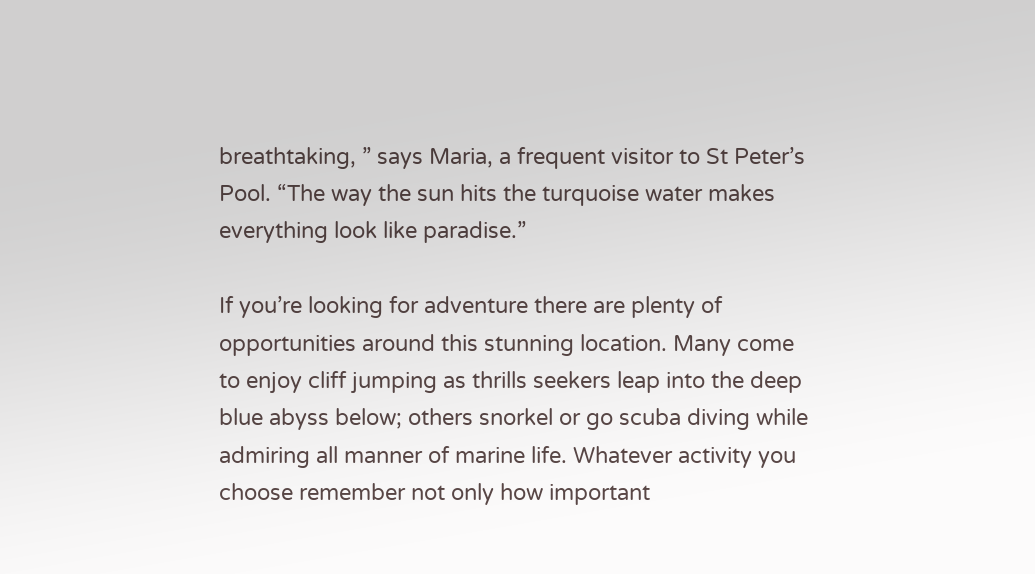breathtaking, ” says Maria, a frequent visitor to St Peter’s Pool. “The way the sun hits the turquoise water makes everything look like paradise.”

If you’re looking for adventure there are plenty of opportunities around this stunning location. Many come to enjoy cliff jumping as thrills seekers leap into the deep blue abyss below; others snorkel or go scuba diving while admiring all manner of marine life. Whatever activity you choose remember not only how important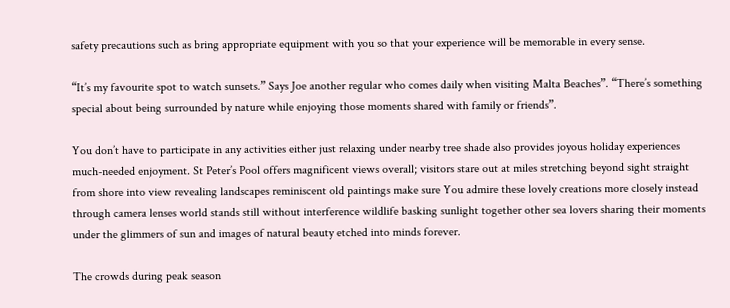safety precautions such as bring appropriate equipment with you so that your experience will be memorable in every sense.

“It’s my favourite spot to watch sunsets.” Says Joe another regular who comes daily when visiting Malta Beaches”. “There’s something special about being surrounded by nature while enjoying those moments shared with family or friends”.

You don’t have to participate in any activities either just relaxing under nearby tree shade also provides joyous holiday experiences much-needed enjoyment. St Peter’s Pool offers magnificent views overall; visitors stare out at miles stretching beyond sight straight from shore into view revealing landscapes reminiscent old paintings make sure You admire these lovely creations more closely instead through camera lenses world stands still without interference wildlife basking sunlight together other sea lovers sharing their moments under the glimmers of sun and images of natural beauty etched into minds forever.

The crowds during peak season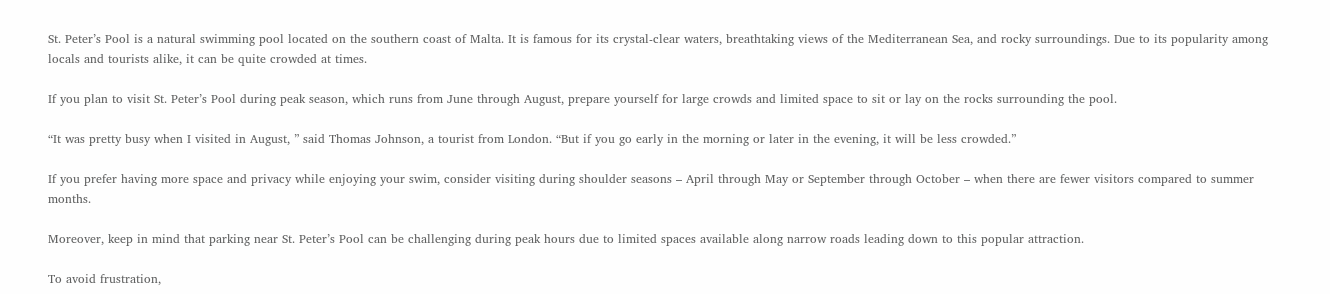St. Peter’s Pool is a natural swimming pool located on the southern coast of Malta. It is famous for its crystal-clear waters, breathtaking views of the Mediterranean Sea, and rocky surroundings. Due to its popularity among locals and tourists alike, it can be quite crowded at times.

If you plan to visit St. Peter’s Pool during peak season, which runs from June through August, prepare yourself for large crowds and limited space to sit or lay on the rocks surrounding the pool.

“It was pretty busy when I visited in August, ” said Thomas Johnson, a tourist from London. “But if you go early in the morning or later in the evening, it will be less crowded.”

If you prefer having more space and privacy while enjoying your swim, consider visiting during shoulder seasons – April through May or September through October – when there are fewer visitors compared to summer months.

Moreover, keep in mind that parking near St. Peter’s Pool can be challenging during peak hours due to limited spaces available along narrow roads leading down to this popular attraction.

To avoid frustration,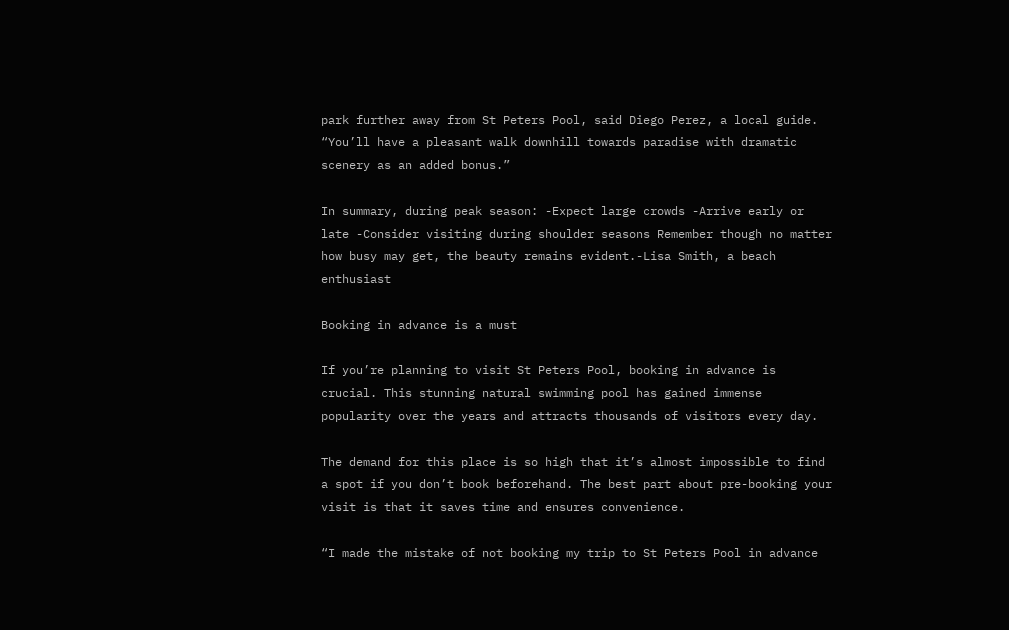park further away from St Peters Pool, said Diego Perez, a local guide. “You’ll have a pleasant walk downhill towards paradise with dramatic scenery as an added bonus.”

In summary, during peak season: -Expect large crowds -Arrive early or late -Consider visiting during shoulder seasons Remember though no matter how busy may get, the beauty remains evident.-Lisa Smith, a beach enthusiast

Booking in advance is a must

If you’re planning to visit St Peters Pool, booking in advance is crucial. This stunning natural swimming pool has gained immense popularity over the years and attracts thousands of visitors every day.

The demand for this place is so high that it’s almost impossible to find a spot if you don’t book beforehand. The best part about pre-booking your visit is that it saves time and ensures convenience.

“I made the mistake of not booking my trip to St Peters Pool in advance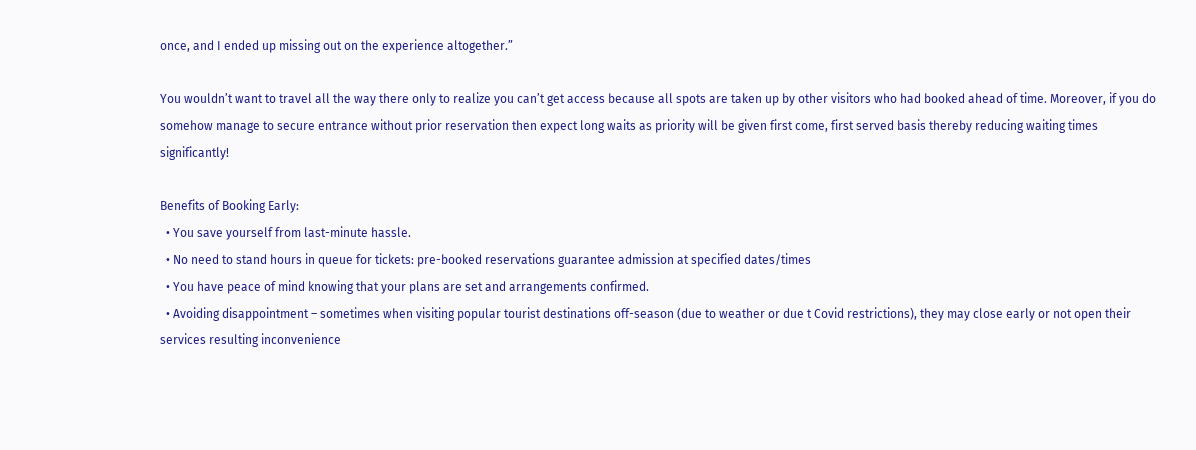once, and I ended up missing out on the experience altogether.”

You wouldn’t want to travel all the way there only to realize you can’t get access because all spots are taken up by other visitors who had booked ahead of time. Moreover, if you do somehow manage to secure entrance without prior reservation then expect long waits as priority will be given first come, first served basis thereby reducing waiting times significantly!

Benefits of Booking Early:
  • You save yourself from last-minute hassle.
  • No need to stand hours in queue for tickets: pre-booked reservations guarantee admission at specified dates/times
  • You have peace of mind knowing that your plans are set and arrangements confirmed.
  • Avoiding disappointment – sometimes when visiting popular tourist destinations off-season (due to weather or due t Covid restrictions), they may close early or not open their services resulting inconvenience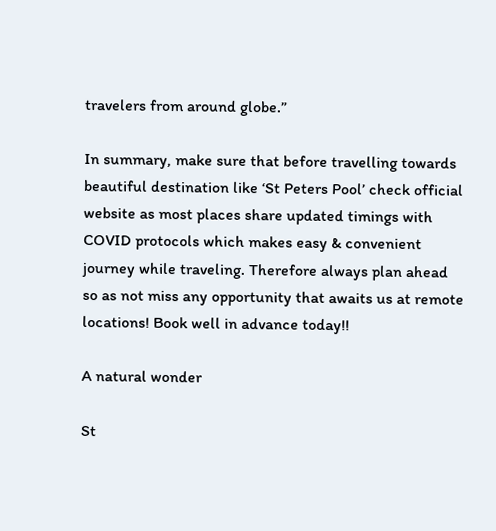travelers from around globe.”

In summary, make sure that before travelling towards beautiful destination like ‘St Peters Pool’ check official website as most places share updated timings with COVID protocols which makes easy & convenient journey while traveling. Therefore always plan ahead so as not miss any opportunity that awaits us at remote locations! Book well in advance today!!

A natural wonder

St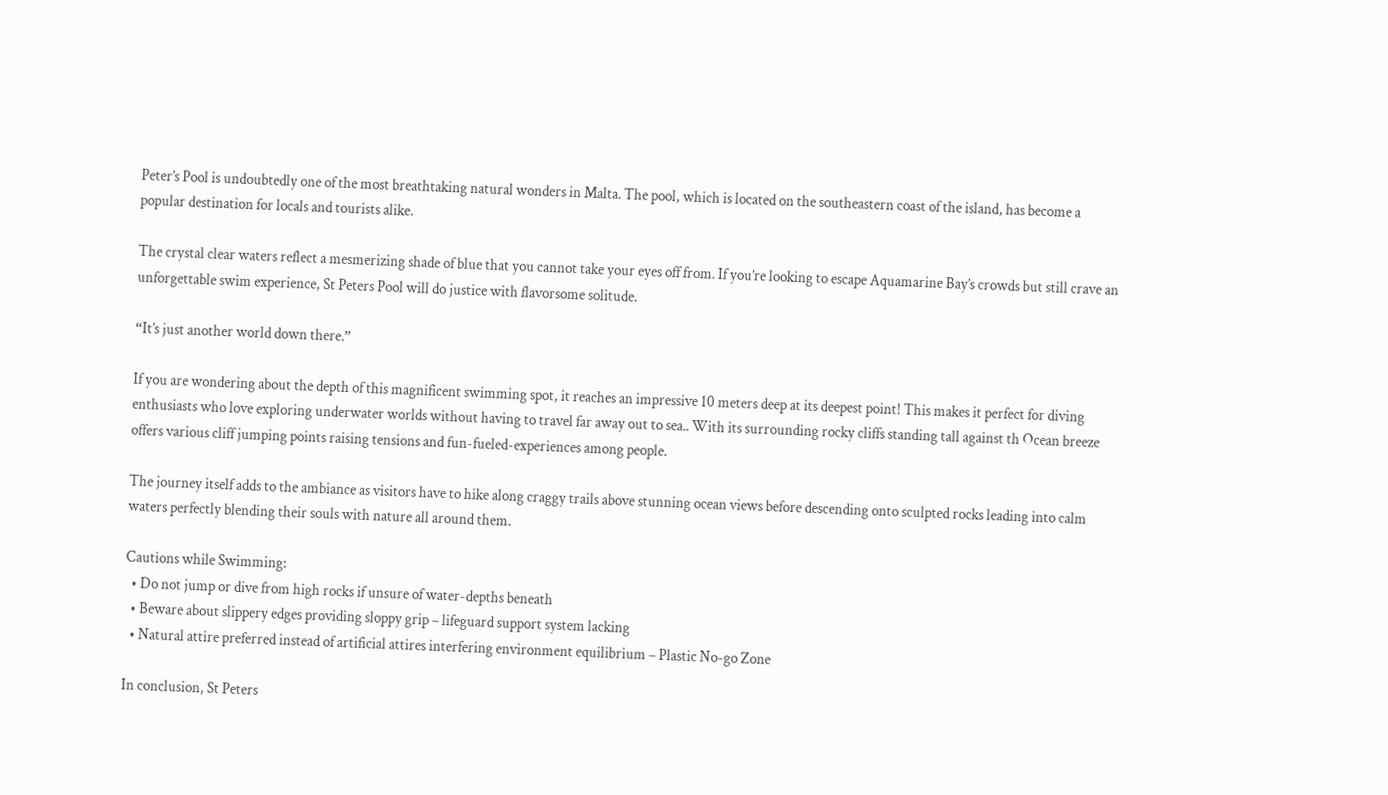Peter’s Pool is undoubtedly one of the most breathtaking natural wonders in Malta. The pool, which is located on the southeastern coast of the island, has become a popular destination for locals and tourists alike.

The crystal clear waters reflect a mesmerizing shade of blue that you cannot take your eyes off from. If you’re looking to escape Aquamarine Bay’s crowds but still crave an unforgettable swim experience, St Peters Pool will do justice with flavorsome solitude.

“It’s just another world down there.”

If you are wondering about the depth of this magnificent swimming spot, it reaches an impressive 10 meters deep at its deepest point! This makes it perfect for diving enthusiasts who love exploring underwater worlds without having to travel far away out to sea.. With its surrounding rocky cliffs standing tall against th Ocean breeze offers various cliff jumping points raising tensions and fun-fueled-experiences among people.

The journey itself adds to the ambiance as visitors have to hike along craggy trails above stunning ocean views before descending onto sculpted rocks leading into calm waters perfectly blending their souls with nature all around them.

Cautions while Swimming:
  • Do not jump or dive from high rocks if unsure of water-depths beneath
  • Beware about slippery edges providing sloppy grip – lifeguard support system lacking
  • Natural attire preferred instead of artificial attires interfering environment equilibrium – Plastic No-go Zone

In conclusion, St Peters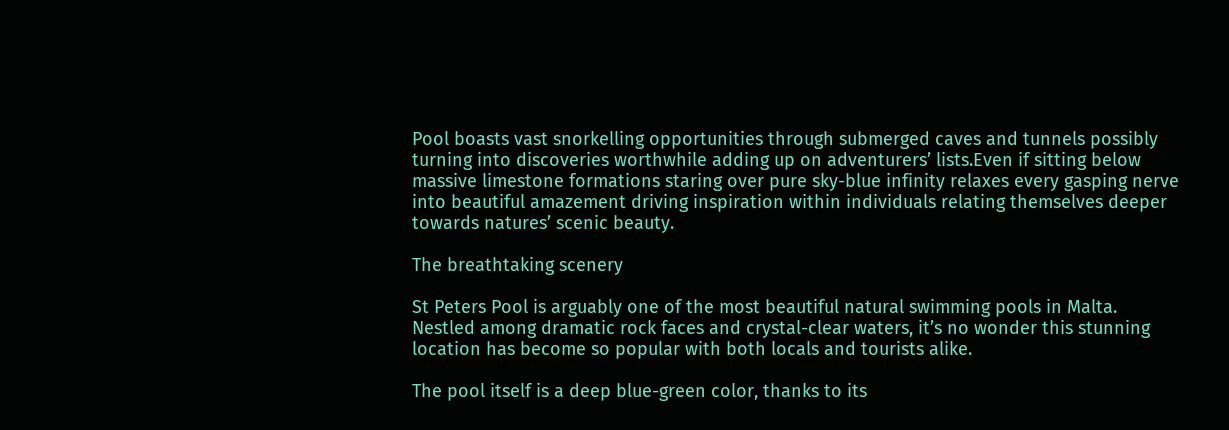Pool boasts vast snorkelling opportunities through submerged caves and tunnels possibly turning into discoveries worthwhile adding up on adventurers’ lists.Even if sitting below massive limestone formations staring over pure sky-blue infinity relaxes every gasping nerve into beautiful amazement driving inspiration within individuals relating themselves deeper towards natures’ scenic beauty.

The breathtaking scenery

St Peters Pool is arguably one of the most beautiful natural swimming pools in Malta. Nestled among dramatic rock faces and crystal-clear waters, it’s no wonder this stunning location has become so popular with both locals and tourists alike.

The pool itself is a deep blue-green color, thanks to its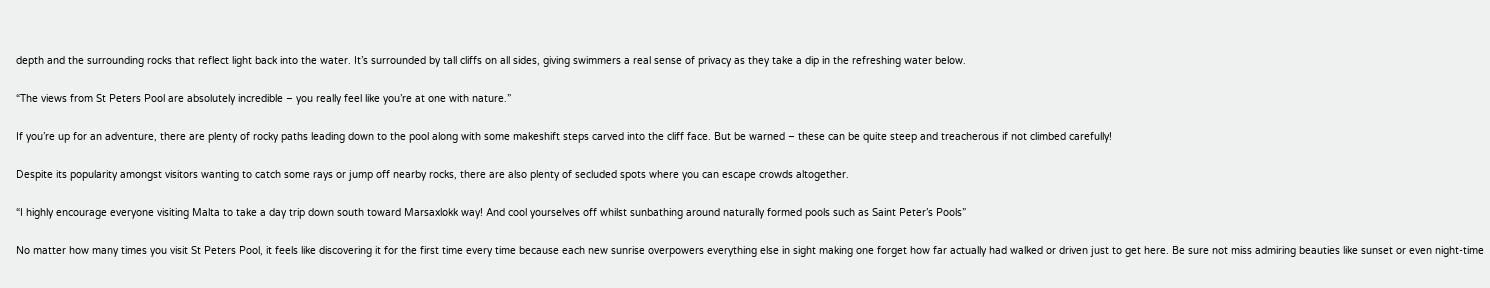depth and the surrounding rocks that reflect light back into the water. It’s surrounded by tall cliffs on all sides, giving swimmers a real sense of privacy as they take a dip in the refreshing water below.

“The views from St Peters Pool are absolutely incredible – you really feel like you’re at one with nature.”

If you’re up for an adventure, there are plenty of rocky paths leading down to the pool along with some makeshift steps carved into the cliff face. But be warned – these can be quite steep and treacherous if not climbed carefully!

Despite its popularity amongst visitors wanting to catch some rays or jump off nearby rocks, there are also plenty of secluded spots where you can escape crowds altogether.

“I highly encourage everyone visiting Malta to take a day trip down south toward Marsaxlokk way! And cool yourselves off whilst sunbathing around naturally formed pools such as Saint Peter’s Pools”

No matter how many times you visit St Peters Pool, it feels like discovering it for the first time every time because each new sunrise overpowers everything else in sight making one forget how far actually had walked or driven just to get here. Be sure not miss admiring beauties like sunset or even night-time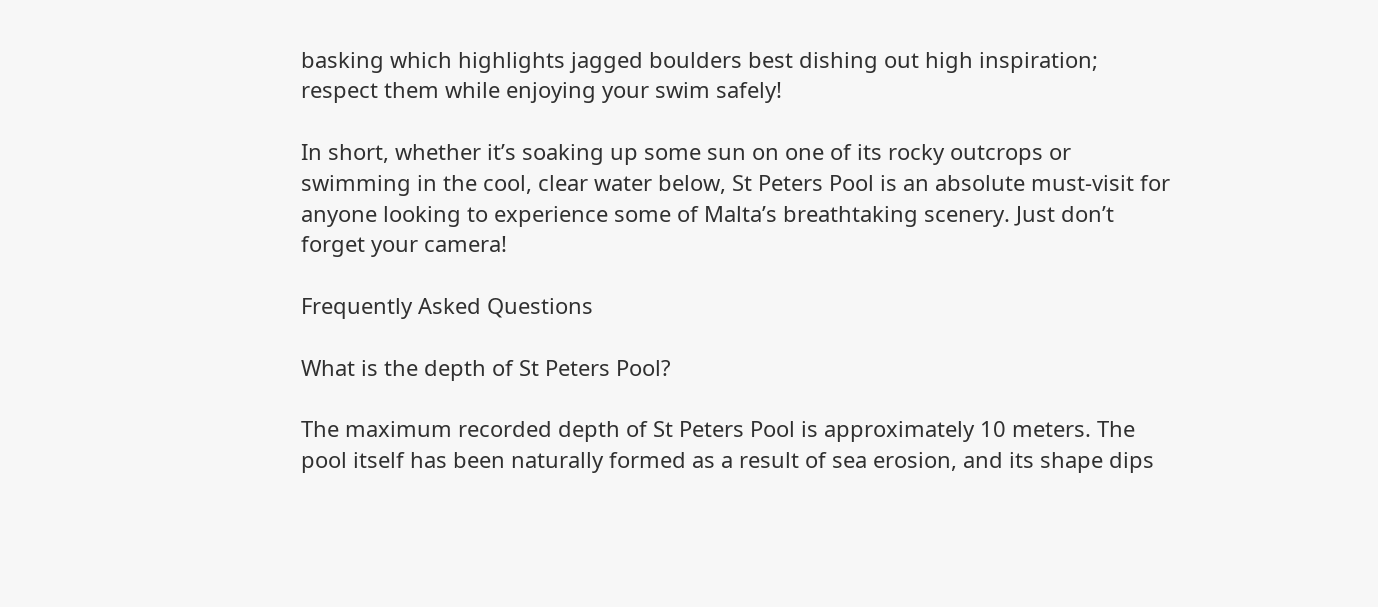basking which highlights jagged boulders best dishing out high inspiration; respect them while enjoying your swim safely!

In short, whether it’s soaking up some sun on one of its rocky outcrops or swimming in the cool, clear water below, St Peters Pool is an absolute must-visit for anyone looking to experience some of Malta’s breathtaking scenery. Just don’t forget your camera!

Frequently Asked Questions

What is the depth of St Peters Pool?

The maximum recorded depth of St Peters Pool is approximately 10 meters. The pool itself has been naturally formed as a result of sea erosion, and its shape dips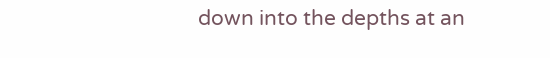down into the depths at an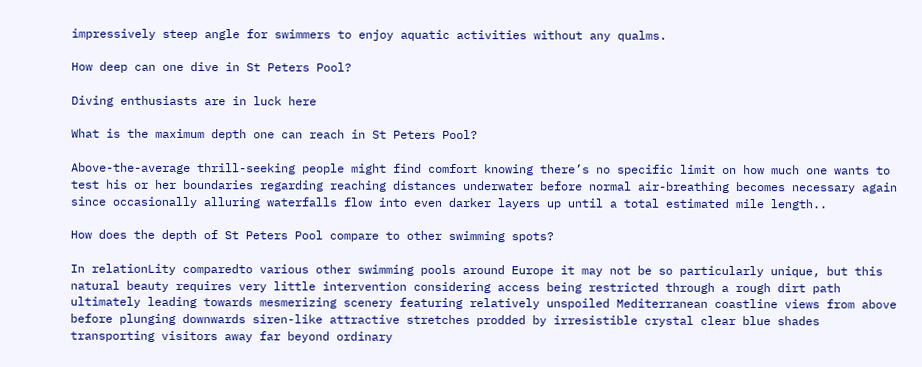impressively steep angle for swimmers to enjoy aquatic activities without any qualms.

How deep can one dive in St Peters Pool?

Diving enthusiasts are in luck here

What is the maximum depth one can reach in St Peters Pool?

Above-the-average thrill-seeking people might find comfort knowing there’s no specific limit on how much one wants to test his or her boundaries regarding reaching distances underwater before normal air-breathing becomes necessary again since occasionally alluring waterfalls flow into even darker layers up until a total estimated mile length..

How does the depth of St Peters Pool compare to other swimming spots?

In relationLity comparedto various other swimming pools around Europe it may not be so particularly unique, but this natural beauty requires very little intervention considering access being restricted through a rough dirt path ultimately leading towards mesmerizing scenery featuring relatively unspoiled Mediterranean coastline views from above before plunging downwards siren-like attractive stretches prodded by irresistible crystal clear blue shades transporting visitors away far beyond ordinary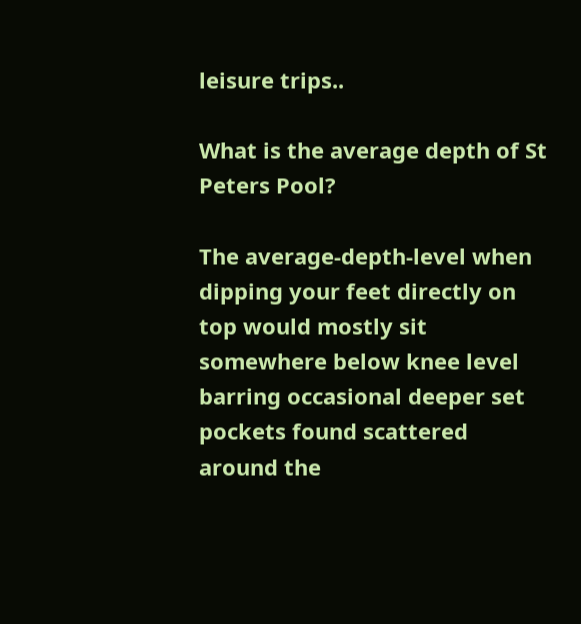leisure trips..

What is the average depth of St Peters Pool?

The average-depth-level when dipping your feet directly on top would mostly sit somewhere below knee level barring occasional deeper set pockets found scattered around the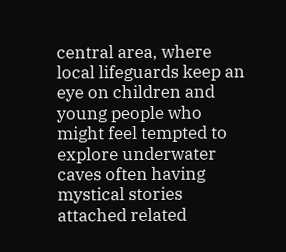central area, where local lifeguards keep an eye on children and young people who might feel tempted to explore underwater caves often having mystical stories attached related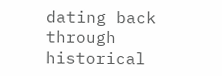dating back through historical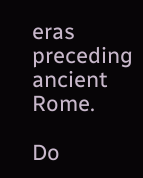eras preceding ancient Rome.

Do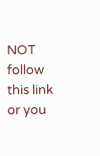NOT follow this link or you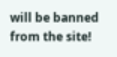will be banned from the site!